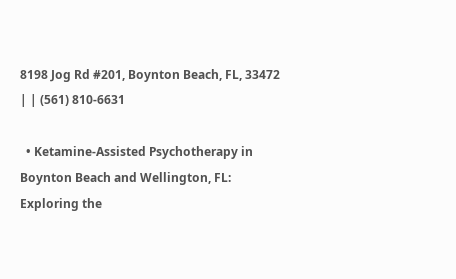8198 Jog Rd #201, Boynton Beach, FL, 33472 | | (561) 810-6631

  • Ketamine-Assisted Psychotherapy in Boynton Beach and Wellington, FL: Exploring the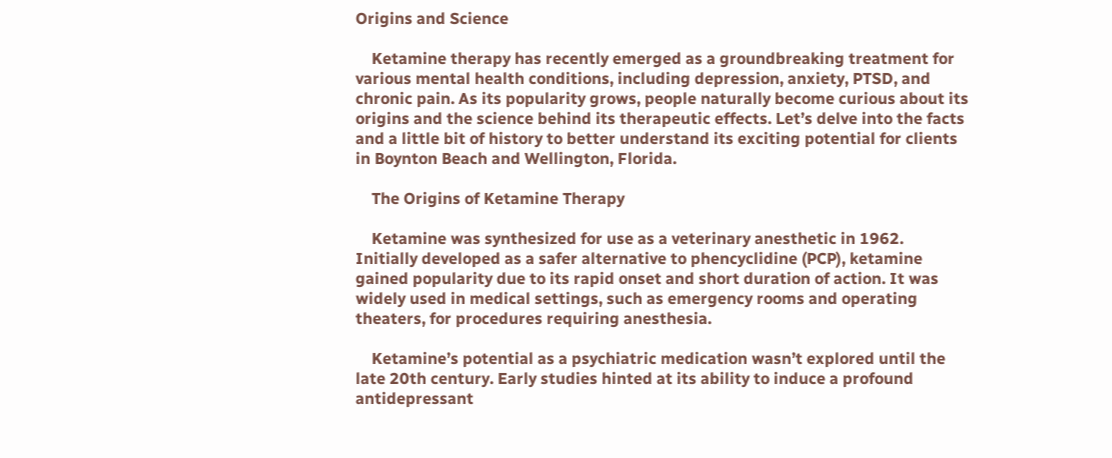Origins and Science

    Ketamine therapy has recently emerged as a groundbreaking treatment for various mental health conditions, including depression, anxiety, PTSD, and chronic pain. As its popularity grows, people naturally become curious about its origins and the science behind its therapeutic effects. Let’s delve into the facts and a little bit of history to better understand its exciting potential for clients in Boynton Beach and Wellington, Florida.

    The Origins of Ketamine Therapy

    Ketamine was synthesized for use as a veterinary anesthetic in 1962. Initially developed as a safer alternative to phencyclidine (PCP), ketamine gained popularity due to its rapid onset and short duration of action. It was widely used in medical settings, such as emergency rooms and operating theaters, for procedures requiring anesthesia.

    Ketamine’s potential as a psychiatric medication wasn’t explored until the late 20th century. Early studies hinted at its ability to induce a profound antidepressant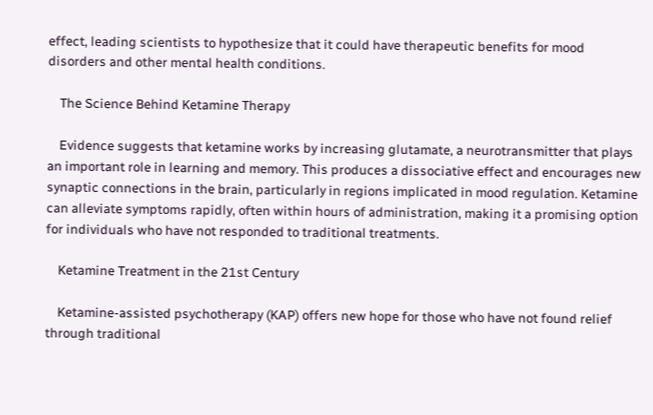effect, leading scientists to hypothesize that it could have therapeutic benefits for mood disorders and other mental health conditions.

    The Science Behind Ketamine Therapy

    Evidence suggests that ketamine works by increasing glutamate, a neurotransmitter that plays an important role in learning and memory. This produces a dissociative effect and encourages new synaptic connections in the brain, particularly in regions implicated in mood regulation. Ketamine can alleviate symptoms rapidly, often within hours of administration, making it a promising option for individuals who have not responded to traditional treatments.

    Ketamine Treatment in the 21st Century

    Ketamine-assisted psychotherapy (KAP) offers new hope for those who have not found relief through traditional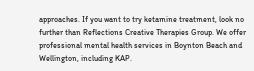approaches. If you want to try ketamine treatment, look no further than Reflections Creative Therapies Group. We offer professional mental health services in Boynton Beach and Wellington, including KAP.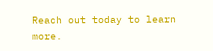Reach out today to learn more.